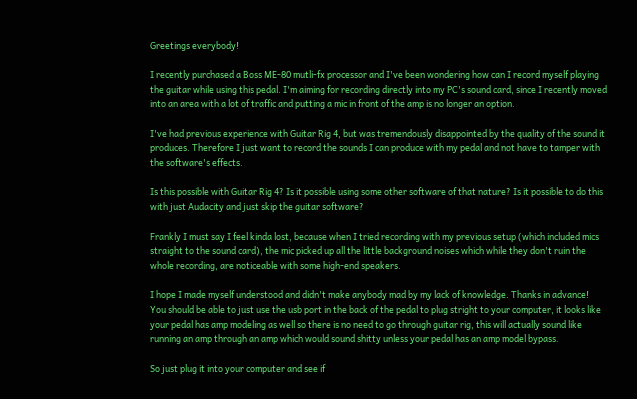Greetings everybody!

I recently purchased a Boss ME-80 mutli-fx processor and I've been wondering how can I record myself playing the guitar while using this pedal. I'm aiming for recording directly into my PC's sound card, since I recently moved into an area with a lot of traffic and putting a mic in front of the amp is no longer an option.

I've had previous experience with Guitar Rig 4, but was tremendously disappointed by the quality of the sound it produces. Therefore I just want to record the sounds I can produce with my pedal and not have to tamper with the software's effects.

Is this possible with Guitar Rig 4? Is it possible using some other software of that nature? Is it possible to do this with just Audacity and just skip the guitar software?

Frankly I must say I feel kinda lost, because when I tried recording with my previous setup (which included mics straight to the sound card), the mic picked up all the little background noises which while they don't ruin the whole recording, are noticeable with some high-end speakers.

I hope I made myself understood and didn't make anybody mad by my lack of knowledge. Thanks in advance!
You should be able to just use the usb port in the back of the pedal to plug stright to your computer, it looks like your pedal has amp modeling as well so there is no need to go through guitar rig, this will actually sound like running an amp through an amp which would sound shitty unless your pedal has an amp model bypass.

So just plug it into your computer and see if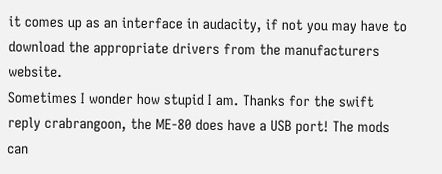it comes up as an interface in audacity, if not you may have to download the appropriate drivers from the manufacturers website.
Sometimes I wonder how stupid I am. Thanks for the swift reply crabrangoon, the ME-80 does have a USB port! The mods can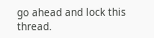go ahead and lock this thread.